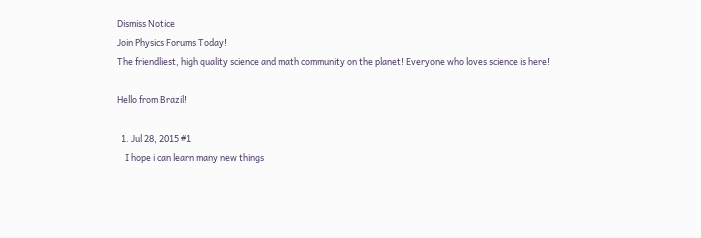Dismiss Notice
Join Physics Forums Today!
The friendliest, high quality science and math community on the planet! Everyone who loves science is here!

Hello from Brazil!

  1. Jul 28, 2015 #1
    I hope i can learn many new things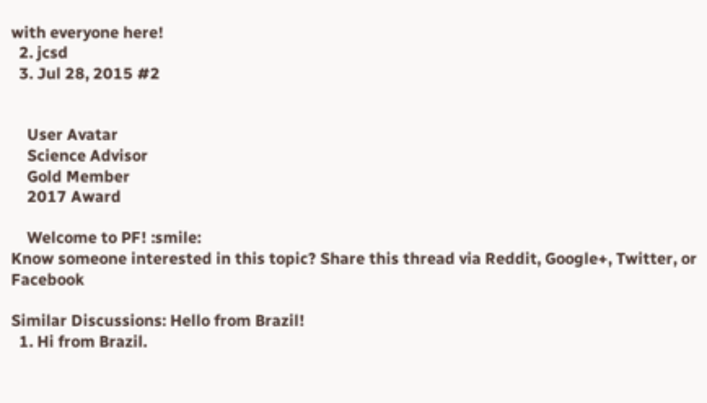with everyone here!
  2. jcsd
  3. Jul 28, 2015 #2


    User Avatar
    Science Advisor
    Gold Member
    2017 Award

    Welcome to PF! :smile:
Know someone interested in this topic? Share this thread via Reddit, Google+, Twitter, or Facebook

Similar Discussions: Hello from Brazil!
  1. Hi from Brazil.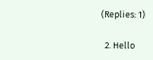(Replies: 1)

  2. Hello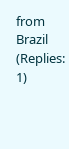from Brazil (Replies: 1)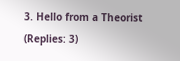3. Hello from a Theorist (Replies: 3)